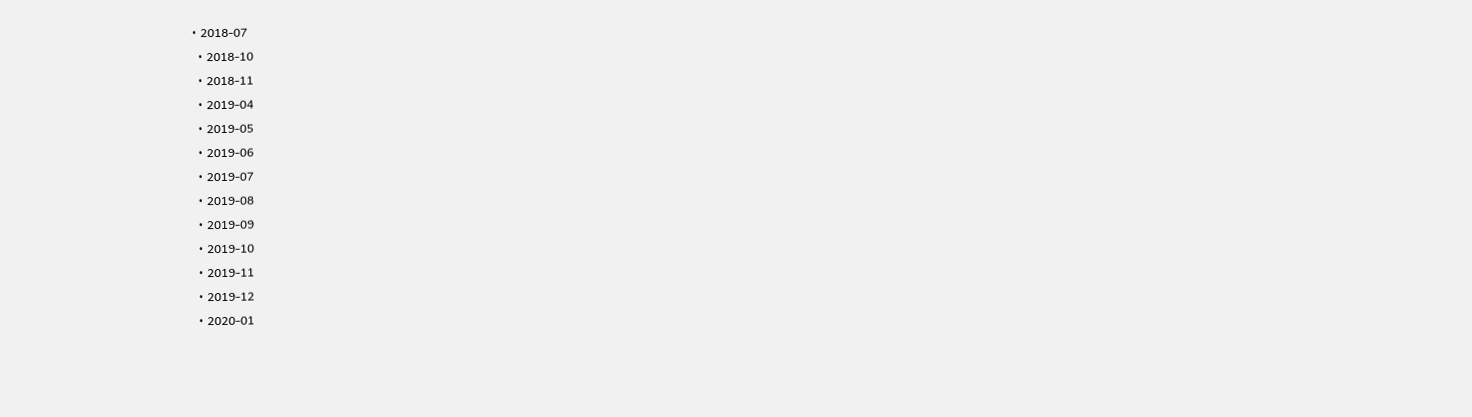• 2018-07
  • 2018-10
  • 2018-11
  • 2019-04
  • 2019-05
  • 2019-06
  • 2019-07
  • 2019-08
  • 2019-09
  • 2019-10
  • 2019-11
  • 2019-12
  • 2020-01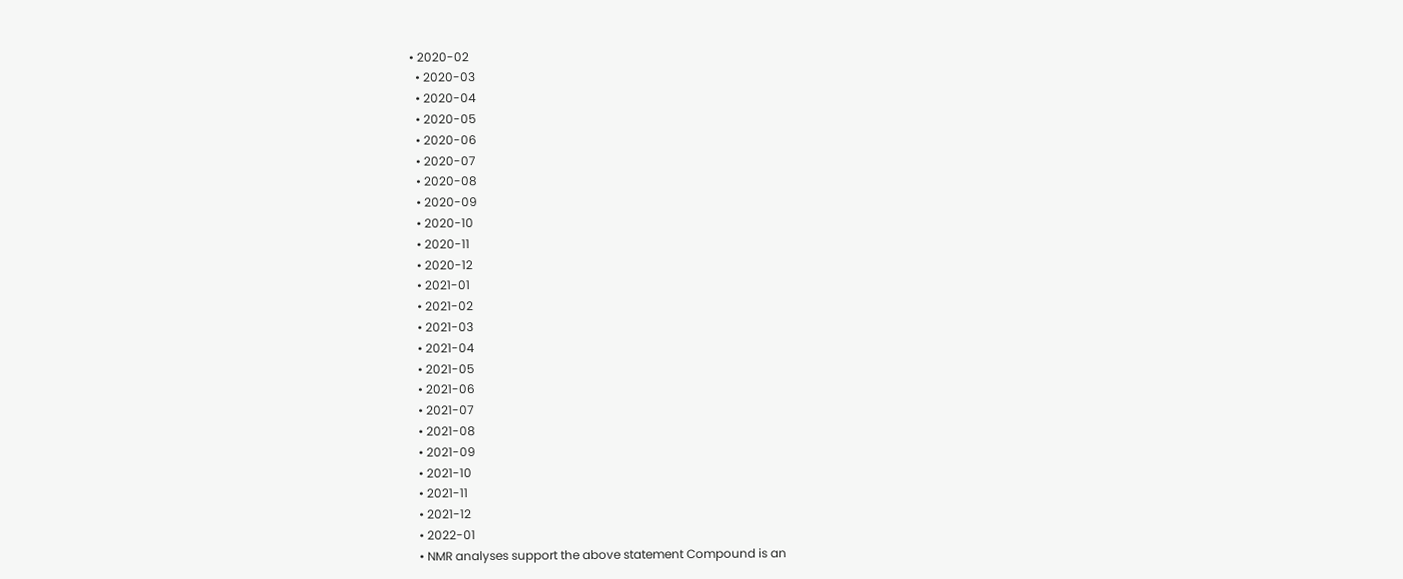• 2020-02
  • 2020-03
  • 2020-04
  • 2020-05
  • 2020-06
  • 2020-07
  • 2020-08
  • 2020-09
  • 2020-10
  • 2020-11
  • 2020-12
  • 2021-01
  • 2021-02
  • 2021-03
  • 2021-04
  • 2021-05
  • 2021-06
  • 2021-07
  • 2021-08
  • 2021-09
  • 2021-10
  • 2021-11
  • 2021-12
  • 2022-01
  • NMR analyses support the above statement Compound is an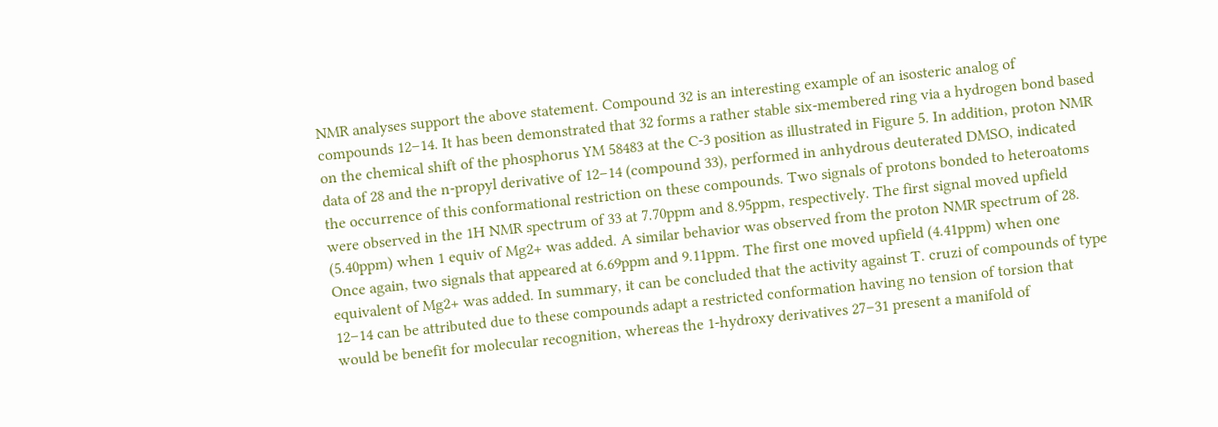NMR analyses support the above statement. Compound 32 is an interesting example of an isosteric analog of compounds 12–14. It has been demonstrated that 32 forms a rather stable six-membered ring via a hydrogen bond based on the chemical shift of the phosphorus YM 58483 at the C-3 position as illustrated in Figure 5. In addition, proton NMR data of 28 and the n-propyl derivative of 12–14 (compound 33), performed in anhydrous deuterated DMSO, indicated the occurrence of this conformational restriction on these compounds. Two signals of protons bonded to heteroatoms were observed in the 1H NMR spectrum of 33 at 7.70ppm and 8.95ppm, respectively. The first signal moved upfield (5.40ppm) when 1 equiv of Mg2+ was added. A similar behavior was observed from the proton NMR spectrum of 28. Once again, two signals that appeared at 6.69ppm and 9.11ppm. The first one moved upfield (4.41ppm) when one equivalent of Mg2+ was added. In summary, it can be concluded that the activity against T. cruzi of compounds of type 12–14 can be attributed due to these compounds adapt a restricted conformation having no tension of torsion that would be benefit for molecular recognition, whereas the 1-hydroxy derivatives 27–31 present a manifold of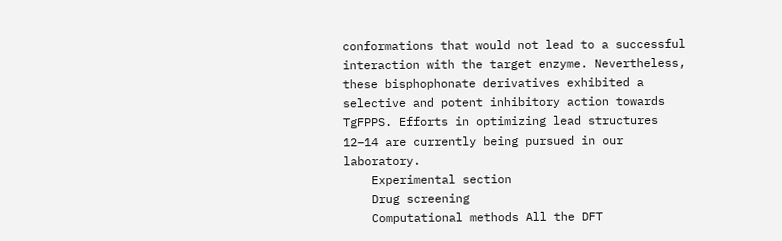conformations that would not lead to a successful interaction with the target enzyme. Nevertheless, these bisphophonate derivatives exhibited a selective and potent inhibitory action towards TgFPPS. Efforts in optimizing lead structures 12–14 are currently being pursued in our laboratory.
    Experimental section
    Drug screening
    Computational methods All the DFT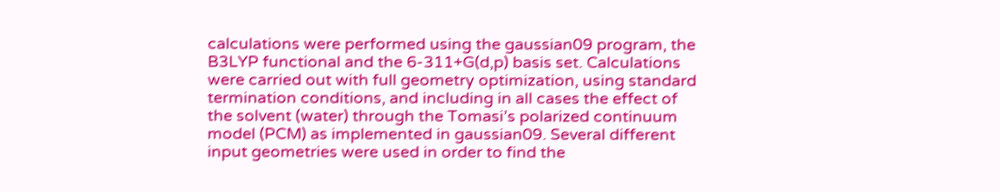calculations were performed using the gaussian09 program, the B3LYP functional and the 6-311+G(d,p) basis set. Calculations were carried out with full geometry optimization, using standard termination conditions, and including in all cases the effect of the solvent (water) through the Tomasi’s polarized continuum model (PCM) as implemented in gaussian09. Several different input geometries were used in order to find the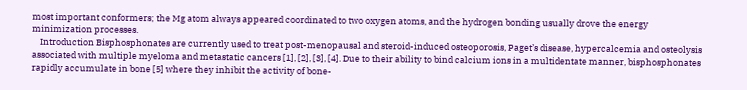most important conformers; the Mg atom always appeared coordinated to two oxygen atoms, and the hydrogen bonding usually drove the energy minimization processes.
    Introduction Bisphosphonates are currently used to treat post-menopausal and steroid-induced osteoporosis, Paget’s disease, hypercalcemia and osteolysis associated with multiple myeloma and metastatic cancers [1], [2], [3], [4]. Due to their ability to bind calcium ions in a multidentate manner, bisphosphonates rapidly accumulate in bone [5] where they inhibit the activity of bone-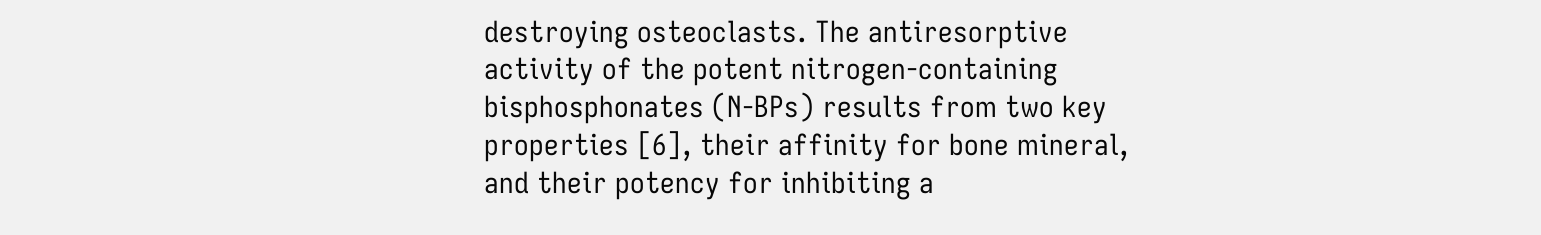destroying osteoclasts. The antiresorptive activity of the potent nitrogen-containing bisphosphonates (N-BPs) results from two key properties [6], their affinity for bone mineral, and their potency for inhibiting a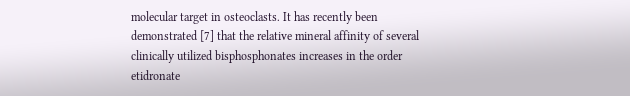molecular target in osteoclasts. It has recently been demonstrated [7] that the relative mineral affinity of several clinically utilized bisphosphonates increases in the order etidronate